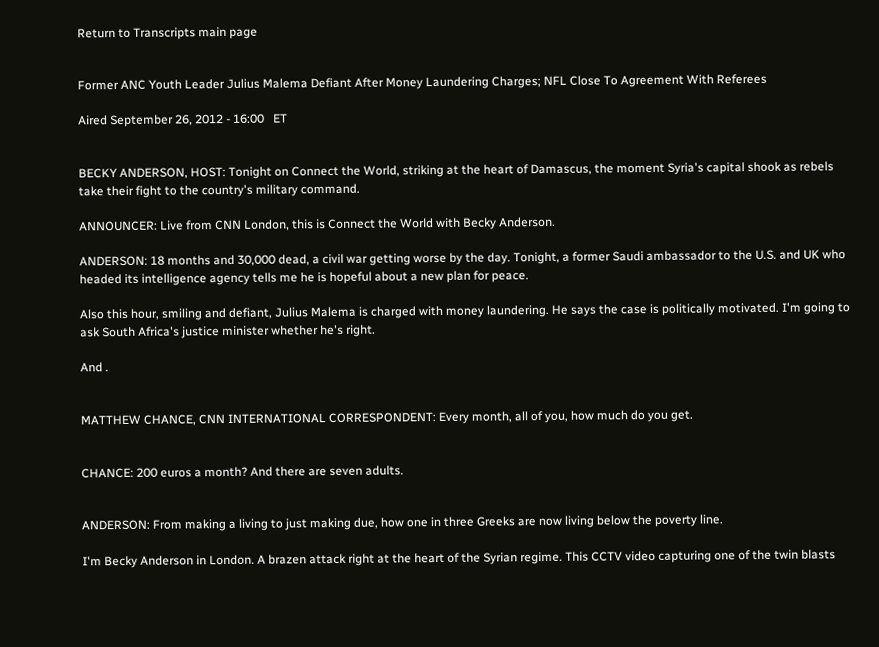Return to Transcripts main page


Former ANC Youth Leader Julius Malema Defiant After Money Laundering Charges; NFL Close To Agreement With Referees

Aired September 26, 2012 - 16:00   ET


BECKY ANDERSON, HOST: Tonight on Connect the World, striking at the heart of Damascus, the moment Syria's capital shook as rebels take their fight to the country's military command.

ANNOUNCER: Live from CNN London, this is Connect the World with Becky Anderson.

ANDERSON: 18 months and 30,000 dead, a civil war getting worse by the day. Tonight, a former Saudi ambassador to the U.S. and UK who headed its intelligence agency tells me he is hopeful about a new plan for peace.

Also this hour, smiling and defiant, Julius Malema is charged with money laundering. He says the case is politically motivated. I'm going to ask South Africa's justice minister whether he's right.

And .


MATTHEW CHANCE, CNN INTERNATIONAL CORRESPONDENT: Every month, all of you, how much do you get.


CHANCE: 200 euros a month? And there are seven adults.


ANDERSON: From making a living to just making due, how one in three Greeks are now living below the poverty line.

I'm Becky Anderson in London. A brazen attack right at the heart of the Syrian regime. This CCTV video capturing one of the twin blasts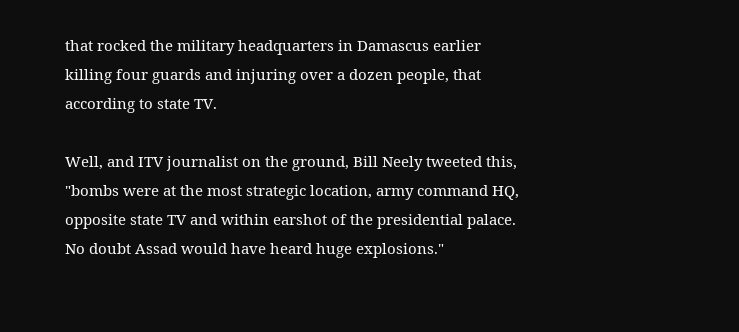that rocked the military headquarters in Damascus earlier killing four guards and injuring over a dozen people, that according to state TV.

Well, and ITV journalist on the ground, Bill Neely tweeted this, "bombs were at the most strategic location, army command HQ, opposite state TV and within earshot of the presidential palace. No doubt Assad would have heard huge explosions."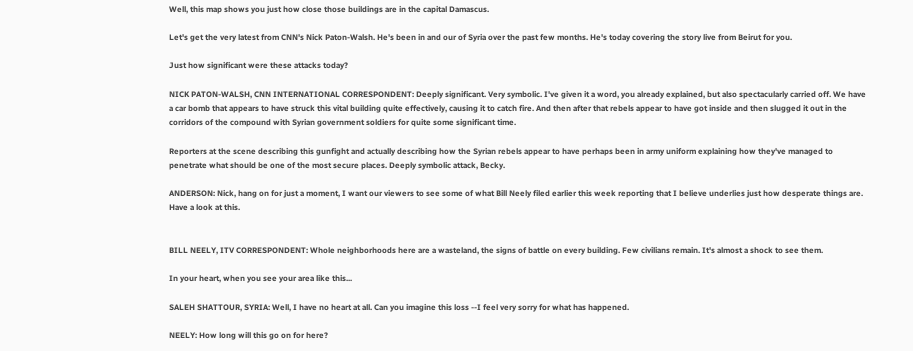Well, this map shows you just how close those buildings are in the capital Damascus.

Let's get the very latest from CNN's Nick Paton-Walsh. He's been in and our of Syria over the past few months. He's today covering the story live from Beirut for you.

Just how significant were these attacks today?

NICK PATON-WALSH, CNN INTERNATIONAL CORRESPONDENT: Deeply significant. Very symbolic. I've given it a word, you already explained, but also spectacularly carried off. We have a car bomb that appears to have struck this vital building quite effectively, causing it to catch fire. And then after that rebels appear to have got inside and then slugged it out in the corridors of the compound with Syrian government soldiers for quite some significant time.

Reporters at the scene describing this gunfight and actually describing how the Syrian rebels appear to have perhaps been in army uniform explaining how they've managed to penetrate what should be one of the most secure places. Deeply symbolic attack, Becky.

ANDERSON: Nick, hang on for just a moment, I want our viewers to see some of what Bill Neely filed earlier this week reporting that I believe underlies just how desperate things are. Have a look at this.


BILL NEELY, ITV CORRESPONDENT: Whole neighborhoods here are a wasteland, the signs of battle on every building. Few civilians remain. It's almost a shock to see them.

In your heart, when you see your area like this...

SALEH SHATTOUR, SYRIA: Well, I have no heart at all. Can you imagine this loss --I feel very sorry for what has happened.

NEELY: How long will this go on for here?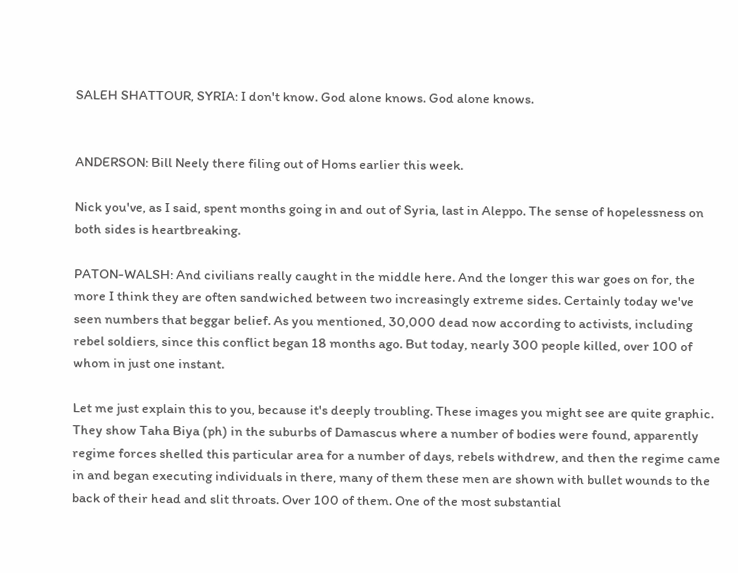SALEH SHATTOUR, SYRIA: I don't know. God alone knows. God alone knows.


ANDERSON: Bill Neely there filing out of Homs earlier this week.

Nick you've, as I said, spent months going in and out of Syria, last in Aleppo. The sense of hopelessness on both sides is heartbreaking.

PATON-WALSH: And civilians really caught in the middle here. And the longer this war goes on for, the more I think they are often sandwiched between two increasingly extreme sides. Certainly today we've seen numbers that beggar belief. As you mentioned, 30,000 dead now according to activists, including rebel soldiers, since this conflict began 18 months ago. But today, nearly 300 people killed, over 100 of whom in just one instant.

Let me just explain this to you, because it's deeply troubling. These images you might see are quite graphic. They show Taha Biya (ph) in the suburbs of Damascus where a number of bodies were found, apparently regime forces shelled this particular area for a number of days, rebels withdrew, and then the regime came in and began executing individuals in there, many of them these men are shown with bullet wounds to the back of their head and slit throats. Over 100 of them. One of the most substantial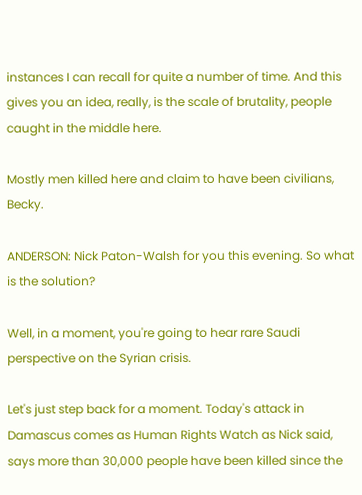instances I can recall for quite a number of time. And this gives you an idea, really, is the scale of brutality, people caught in the middle here.

Mostly men killed here and claim to have been civilians, Becky.

ANDERSON: Nick Paton-Walsh for you this evening. So what is the solution?

Well, in a moment, you're going to hear rare Saudi perspective on the Syrian crisis.

Let's just step back for a moment. Today's attack in Damascus comes as Human Rights Watch as Nick said, says more than 30,000 people have been killed since the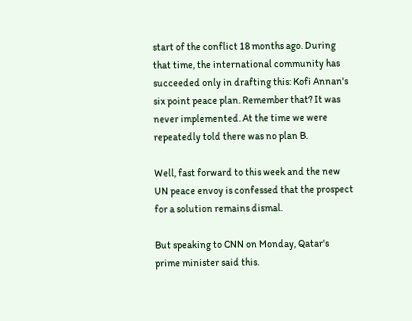start of the conflict 18 months ago. During that time, the international community has succeeded only in drafting this: Kofi Annan's six point peace plan. Remember that? It was never implemented. At the time we were repeatedly told there was no plan B.

Well, fast forward to this week and the new UN peace envoy is confessed that the prospect for a solution remains dismal.

But speaking to CNN on Monday, Qatar's prime minister said this.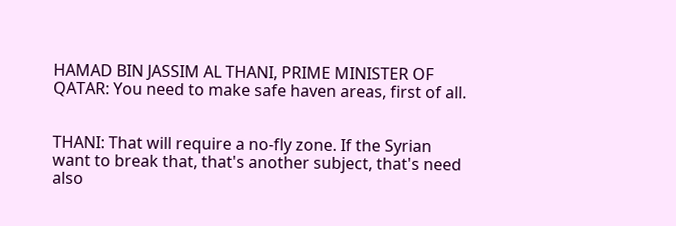HAMAD BIN JASSIM AL THANI, PRIME MINISTER OF QATAR: You need to make safe haven areas, first of all.


THANI: That will require a no-fly zone. If the Syrian want to break that, that's another subject, that's need also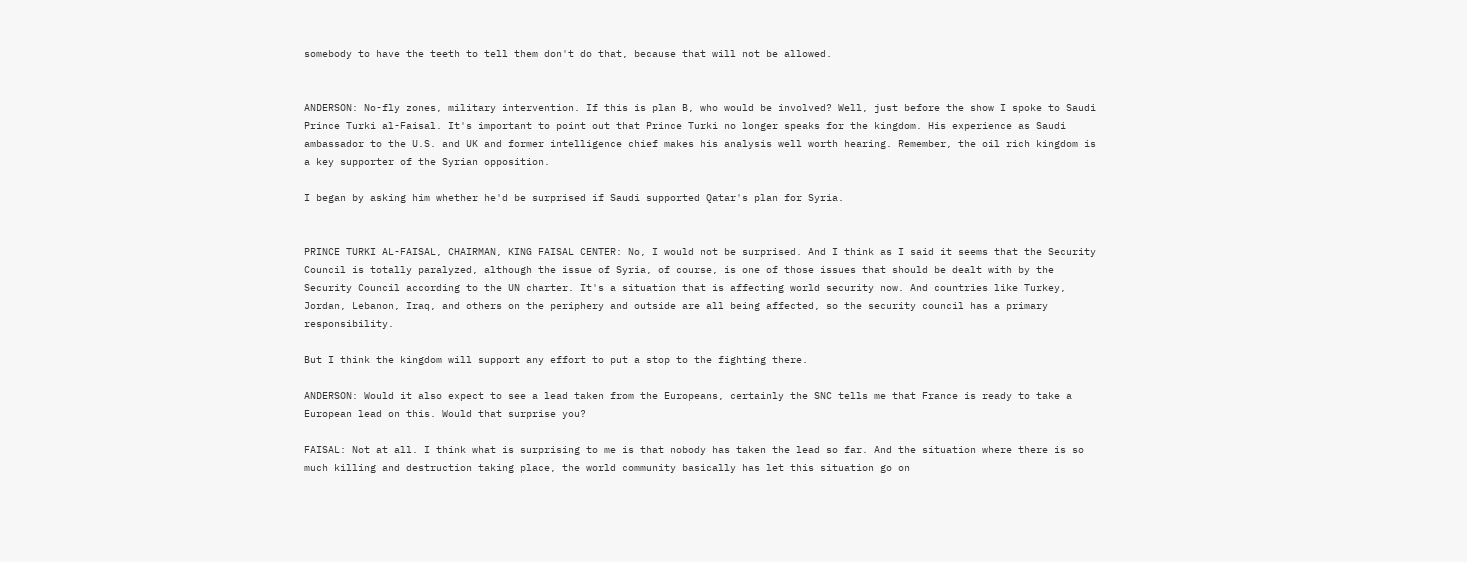somebody to have the teeth to tell them don't do that, because that will not be allowed.


ANDERSON: No-fly zones, military intervention. If this is plan B, who would be involved? Well, just before the show I spoke to Saudi Prince Turki al-Faisal. It's important to point out that Prince Turki no longer speaks for the kingdom. His experience as Saudi ambassador to the U.S. and UK and former intelligence chief makes his analysis well worth hearing. Remember, the oil rich kingdom is a key supporter of the Syrian opposition.

I began by asking him whether he'd be surprised if Saudi supported Qatar's plan for Syria.


PRINCE TURKI AL-FAISAL, CHAIRMAN, KING FAISAL CENTER: No, I would not be surprised. And I think as I said it seems that the Security Council is totally paralyzed, although the issue of Syria, of course, is one of those issues that should be dealt with by the Security Council according to the UN charter. It's a situation that is affecting world security now. And countries like Turkey, Jordan, Lebanon, Iraq, and others on the periphery and outside are all being affected, so the security council has a primary responsibility.

But I think the kingdom will support any effort to put a stop to the fighting there.

ANDERSON: Would it also expect to see a lead taken from the Europeans, certainly the SNC tells me that France is ready to take a European lead on this. Would that surprise you?

FAISAL: Not at all. I think what is surprising to me is that nobody has taken the lead so far. And the situation where there is so much killing and destruction taking place, the world community basically has let this situation go on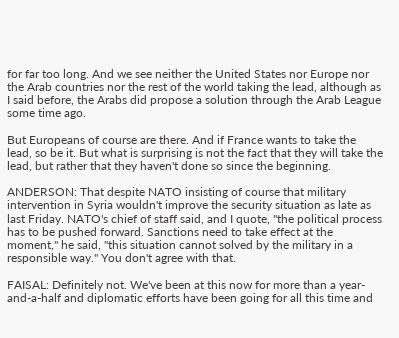for far too long. And we see neither the United States nor Europe nor the Arab countries nor the rest of the world taking the lead, although as I said before, the Arabs did propose a solution through the Arab League some time ago.

But Europeans of course are there. And if France wants to take the lead, so be it. But what is surprising is not the fact that they will take the lead, but rather that they haven't done so since the beginning.

ANDERSON: That despite NATO insisting of course that military intervention in Syria wouldn't improve the security situation as late as last Friday. NATO's chief of staff said, and I quote, "the political process has to be pushed forward. Sanctions need to take effect at the moment," he said, "this situation cannot solved by the military in a responsible way." You don't agree with that.

FAISAL: Definitely not. We've been at this now for more than a year- and-a-half and diplomatic efforts have been going for all this time and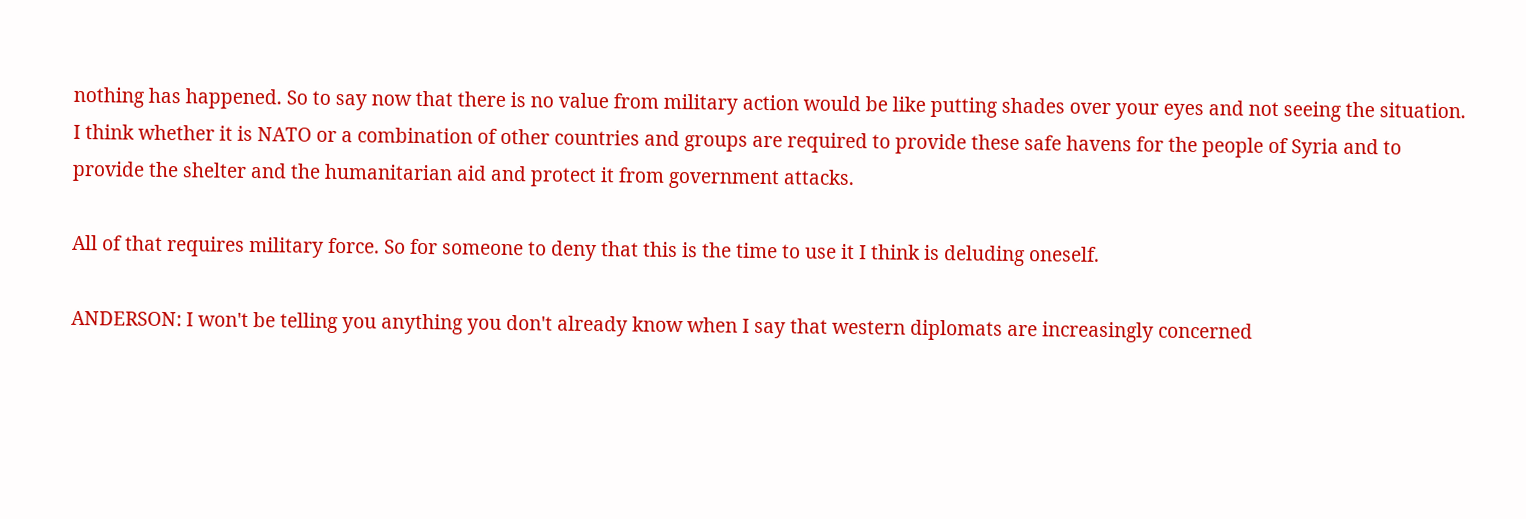nothing has happened. So to say now that there is no value from military action would be like putting shades over your eyes and not seeing the situation. I think whether it is NATO or a combination of other countries and groups are required to provide these safe havens for the people of Syria and to provide the shelter and the humanitarian aid and protect it from government attacks.

All of that requires military force. So for someone to deny that this is the time to use it I think is deluding oneself.

ANDERSON: I won't be telling you anything you don't already know when I say that western diplomats are increasingly concerned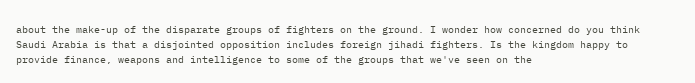about the make-up of the disparate groups of fighters on the ground. I wonder how concerned do you think Saudi Arabia is that a disjointed opposition includes foreign jihadi fighters. Is the kingdom happy to provide finance, weapons and intelligence to some of the groups that we've seen on the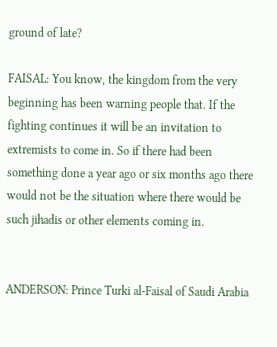ground of late?

FAISAL: You know, the kingdom from the very beginning has been warning people that. If the fighting continues it will be an invitation to extremists to come in. So if there had been something done a year ago or six months ago there would not be the situation where there would be such jihadis or other elements coming in.


ANDERSON: Prince Turki al-Faisal of Saudi Arabia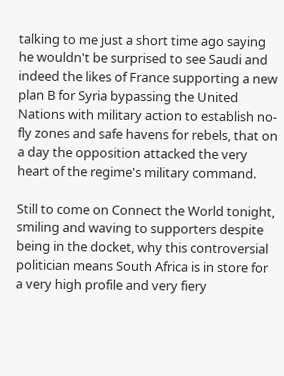talking to me just a short time ago saying he wouldn't be surprised to see Saudi and indeed the likes of France supporting a new plan B for Syria bypassing the United Nations with military action to establish no-fly zones and safe havens for rebels, that on a day the opposition attacked the very heart of the regime's military command.

Still to come on Connect the World tonight, smiling and waving to supporters despite being in the docket, why this controversial politician means South Africa is in store for a very high profile and very fiery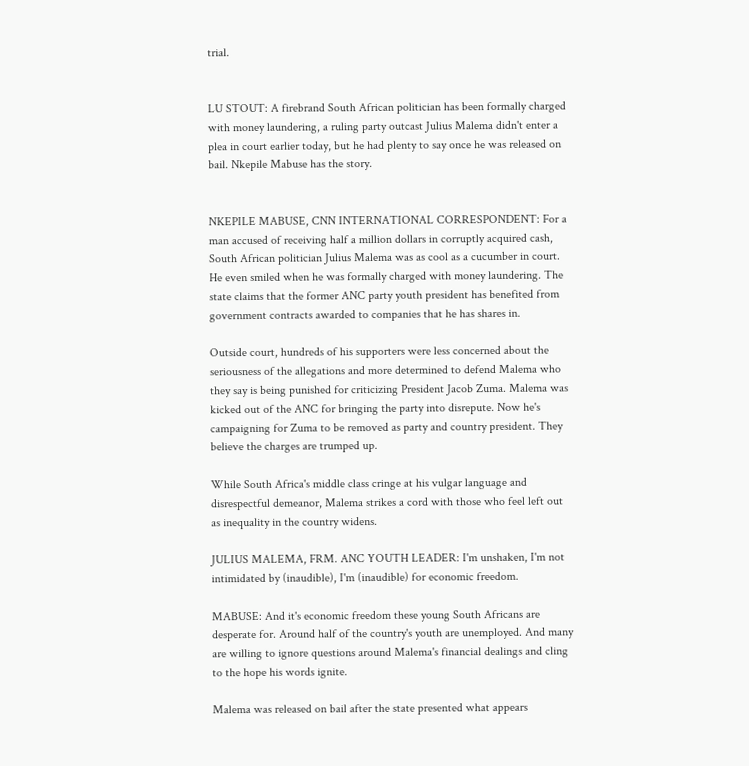trial.


LU STOUT: A firebrand South African politician has been formally charged with money laundering, a ruling party outcast Julius Malema didn't enter a plea in court earlier today, but he had plenty to say once he was released on bail. Nkepile Mabuse has the story.


NKEPILE MABUSE, CNN INTERNATIONAL CORRESPONDENT: For a man accused of receiving half a million dollars in corruptly acquired cash, South African politician Julius Malema was as cool as a cucumber in court. He even smiled when he was formally charged with money laundering. The state claims that the former ANC party youth president has benefited from government contracts awarded to companies that he has shares in.

Outside court, hundreds of his supporters were less concerned about the seriousness of the allegations and more determined to defend Malema who they say is being punished for criticizing President Jacob Zuma. Malema was kicked out of the ANC for bringing the party into disrepute. Now he's campaigning for Zuma to be removed as party and country president. They believe the charges are trumped up.

While South Africa's middle class cringe at his vulgar language and disrespectful demeanor, Malema strikes a cord with those who feel left out as inequality in the country widens.

JULIUS MALEMA, FRM. ANC YOUTH LEADER: I'm unshaken, I'm not intimidated by (inaudible), I'm (inaudible) for economic freedom.

MABUSE: And it's economic freedom these young South Africans are desperate for. Around half of the country's youth are unemployed. And many are willing to ignore questions around Malema's financial dealings and cling to the hope his words ignite.

Malema was released on bail after the state presented what appears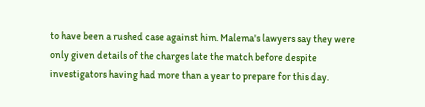to have been a rushed case against him. Malema's lawyers say they were only given details of the charges late the match before despite investigators having had more than a year to prepare for this day.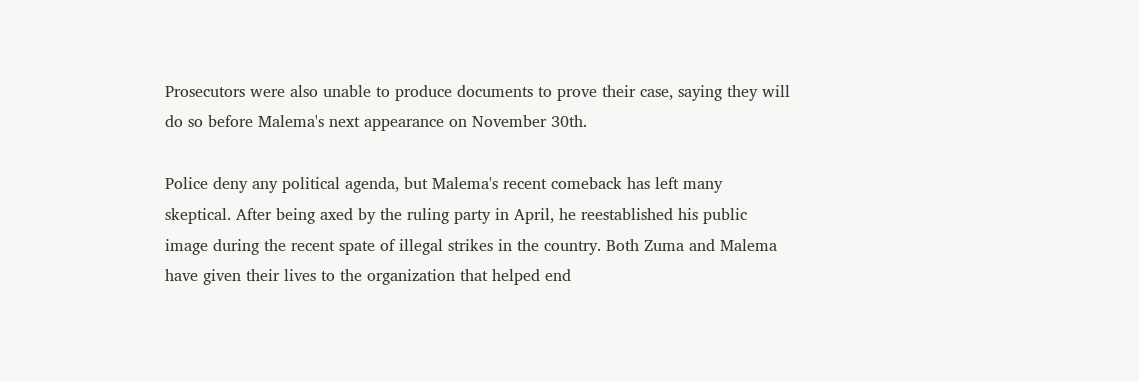Prosecutors were also unable to produce documents to prove their case, saying they will do so before Malema's next appearance on November 30th.

Police deny any political agenda, but Malema's recent comeback has left many skeptical. After being axed by the ruling party in April, he reestablished his public image during the recent spate of illegal strikes in the country. Both Zuma and Malema have given their lives to the organization that helped end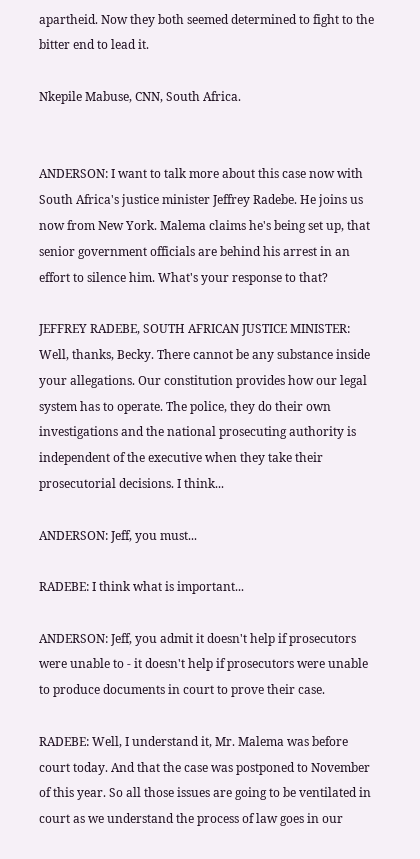apartheid. Now they both seemed determined to fight to the bitter end to lead it.

Nkepile Mabuse, CNN, South Africa.


ANDERSON: I want to talk more about this case now with South Africa's justice minister Jeffrey Radebe. He joins us now from New York. Malema claims he's being set up, that senior government officials are behind his arrest in an effort to silence him. What's your response to that?

JEFFREY RADEBE, SOUTH AFRICAN JUSTICE MINISTER: Well, thanks, Becky. There cannot be any substance inside your allegations. Our constitution provides how our legal system has to operate. The police, they do their own investigations and the national prosecuting authority is independent of the executive when they take their prosecutorial decisions. I think...

ANDERSON: Jeff, you must...

RADEBE: I think what is important...

ANDERSON: Jeff, you admit it doesn't help if prosecutors were unable to - it doesn't help if prosecutors were unable to produce documents in court to prove their case.

RADEBE: Well, I understand it, Mr. Malema was before court today. And that the case was postponed to November of this year. So all those issues are going to be ventilated in court as we understand the process of law goes in our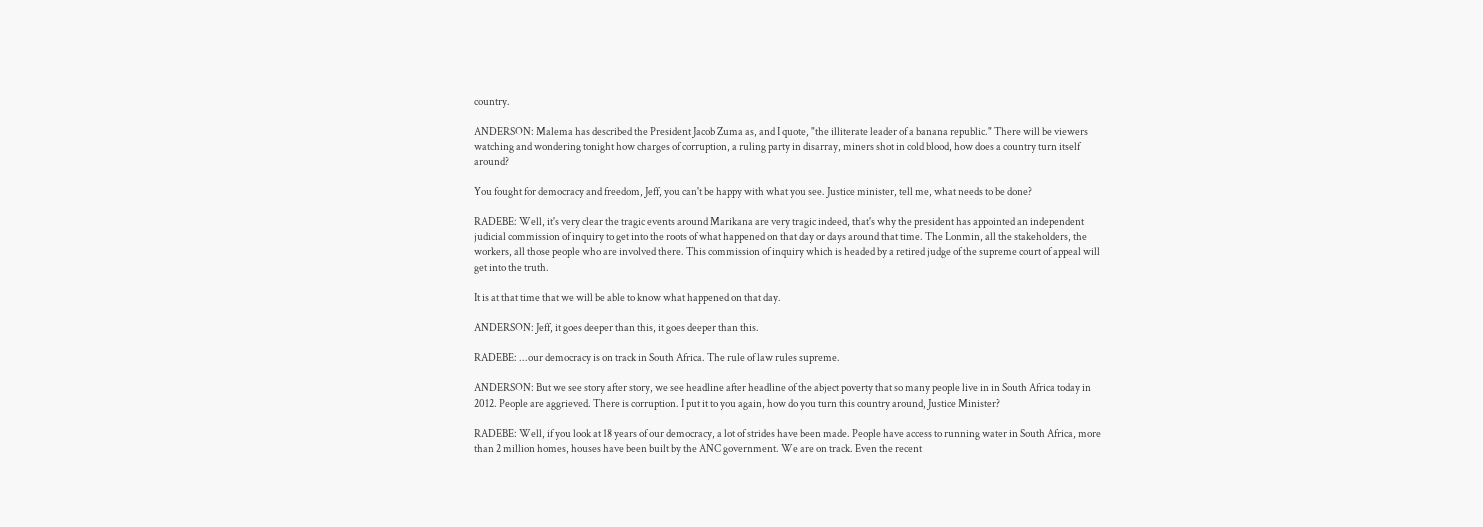country.

ANDERSON: Malema has described the President Jacob Zuma as, and I quote, "the illiterate leader of a banana republic." There will be viewers watching and wondering tonight how charges of corruption, a ruling party in disarray, miners shot in cold blood, how does a country turn itself around?

You fought for democracy and freedom, Jeff, you can't be happy with what you see. Justice minister, tell me, what needs to be done?

RADEBE: Well, it's very clear the tragic events around Marikana are very tragic indeed, that's why the president has appointed an independent judicial commission of inquiry to get into the roots of what happened on that day or days around that time. The Lonmin, all the stakeholders, the workers, all those people who are involved there. This commission of inquiry which is headed by a retired judge of the supreme court of appeal will get into the truth.

It is at that time that we will be able to know what happened on that day.

ANDERSON: Jeff, it goes deeper than this, it goes deeper than this.

RADEBE: ...our democracy is on track in South Africa. The rule of law rules supreme.

ANDERSON: But we see story after story, we see headline after headline of the abject poverty that so many people live in in South Africa today in 2012. People are aggrieved. There is corruption. I put it to you again, how do you turn this country around, Justice Minister?

RADEBE: Well, if you look at 18 years of our democracy, a lot of strides have been made. People have access to running water in South Africa, more than 2 million homes, houses have been built by the ANC government. We are on track. Even the recent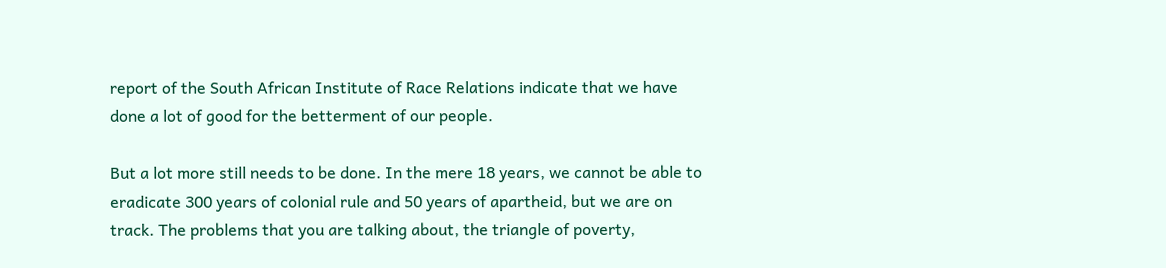report of the South African Institute of Race Relations indicate that we have done a lot of good for the betterment of our people.

But a lot more still needs to be done. In the mere 18 years, we cannot be able to eradicate 300 years of colonial rule and 50 years of apartheid, but we are on track. The problems that you are talking about, the triangle of poverty,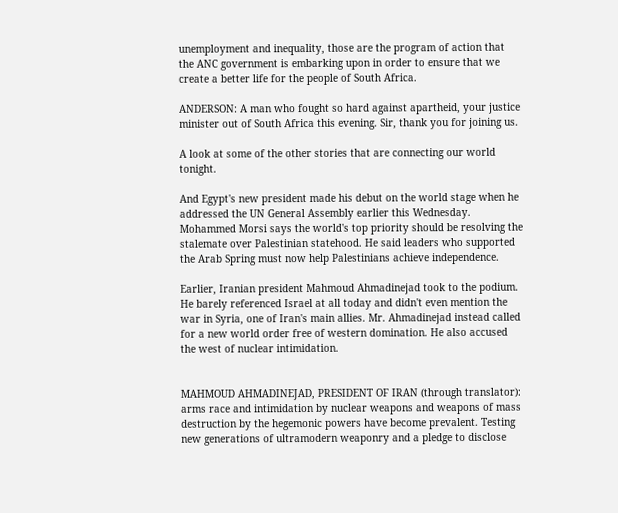unemployment and inequality, those are the program of action that the ANC government is embarking upon in order to ensure that we create a better life for the people of South Africa.

ANDERSON: A man who fought so hard against apartheid, your justice minister out of South Africa this evening. Sir, thank you for joining us.

A look at some of the other stories that are connecting our world tonight.

And Egypt's new president made his debut on the world stage when he addressed the UN General Assembly earlier this Wednesday. Mohammed Morsi says the world's top priority should be resolving the stalemate over Palestinian statehood. He said leaders who supported the Arab Spring must now help Palestinians achieve independence.

Earlier, Iranian president Mahmoud Ahmadinejad took to the podium. He barely referenced Israel at all today and didn't even mention the war in Syria, one of Iran's main allies. Mr. Ahmadinejad instead called for a new world order free of western domination. He also accused the west of nuclear intimidation.


MAHMOUD AHMADINEJAD, PRESIDENT OF IRAN (through translator): arms race and intimidation by nuclear weapons and weapons of mass destruction by the hegemonic powers have become prevalent. Testing new generations of ultramodern weaponry and a pledge to disclose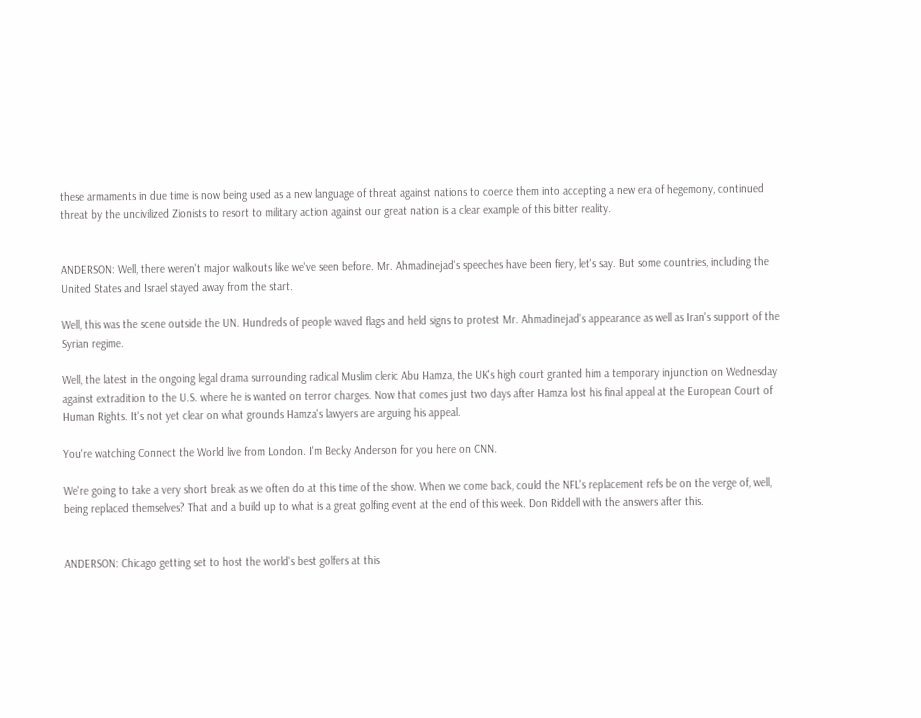these armaments in due time is now being used as a new language of threat against nations to coerce them into accepting a new era of hegemony, continued threat by the uncivilized Zionists to resort to military action against our great nation is a clear example of this bitter reality.


ANDERSON: Well, there weren't major walkouts like we've seen before. Mr. Ahmadinejad's speeches have been fiery, let's say. But some countries, including the United States and Israel stayed away from the start.

Well, this was the scene outside the UN. Hundreds of people waved flags and held signs to protest Mr. Ahmadinejad's appearance as well as Iran's support of the Syrian regime.

Well, the latest in the ongoing legal drama surrounding radical Muslim cleric Abu Hamza, the UK's high court granted him a temporary injunction on Wednesday against extradition to the U.S. where he is wanted on terror charges. Now that comes just two days after Hamza lost his final appeal at the European Court of Human Rights. It's not yet clear on what grounds Hamza's lawyers are arguing his appeal.

You're watching Connect the World live from London. I'm Becky Anderson for you here on CNN.

We're going to take a very short break as we often do at this time of the show. When we come back, could the NFL's replacement refs be on the verge of, well, being replaced themselves? That and a build up to what is a great golfing event at the end of this week. Don Riddell with the answers after this.


ANDERSON: Chicago getting set to host the world's best golfers at this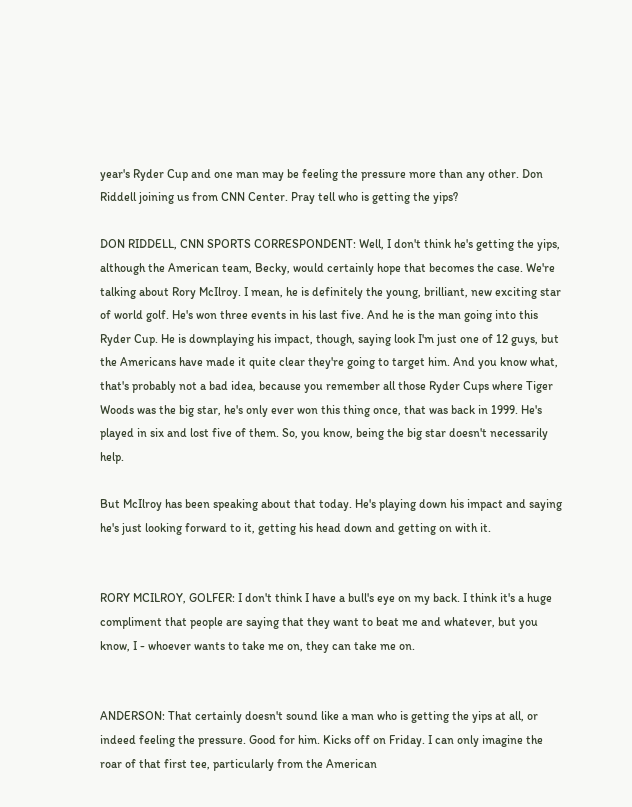year's Ryder Cup and one man may be feeling the pressure more than any other. Don Riddell joining us from CNN Center. Pray tell who is getting the yips?

DON RIDDELL, CNN SPORTS CORRESPONDENT: Well, I don't think he's getting the yips, although the American team, Becky, would certainly hope that becomes the case. We're talking about Rory McIlroy. I mean, he is definitely the young, brilliant, new exciting star of world golf. He's won three events in his last five. And he is the man going into this Ryder Cup. He is downplaying his impact, though, saying look I'm just one of 12 guys, but the Americans have made it quite clear they're going to target him. And you know what, that's probably not a bad idea, because you remember all those Ryder Cups where Tiger Woods was the big star, he's only ever won this thing once, that was back in 1999. He's played in six and lost five of them. So, you know, being the big star doesn't necessarily help.

But McIlroy has been speaking about that today. He's playing down his impact and saying he's just looking forward to it, getting his head down and getting on with it.


RORY MCILROY, GOLFER: I don't think I have a bull's eye on my back. I think it's a huge compliment that people are saying that they want to beat me and whatever, but you know, I - whoever wants to take me on, they can take me on.


ANDERSON: That certainly doesn't sound like a man who is getting the yips at all, or indeed feeling the pressure. Good for him. Kicks off on Friday. I can only imagine the roar of that first tee, particularly from the American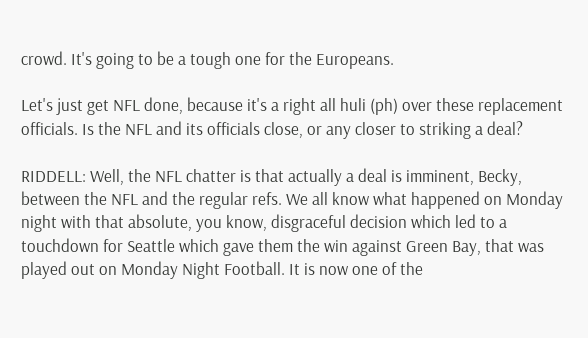crowd. It's going to be a tough one for the Europeans.

Let's just get NFL done, because it's a right all huli (ph) over these replacement officials. Is the NFL and its officials close, or any closer to striking a deal?

RIDDELL: Well, the NFL chatter is that actually a deal is imminent, Becky, between the NFL and the regular refs. We all know what happened on Monday night with that absolute, you know, disgraceful decision which led to a touchdown for Seattle which gave them the win against Green Bay, that was played out on Monday Night Football. It is now one of the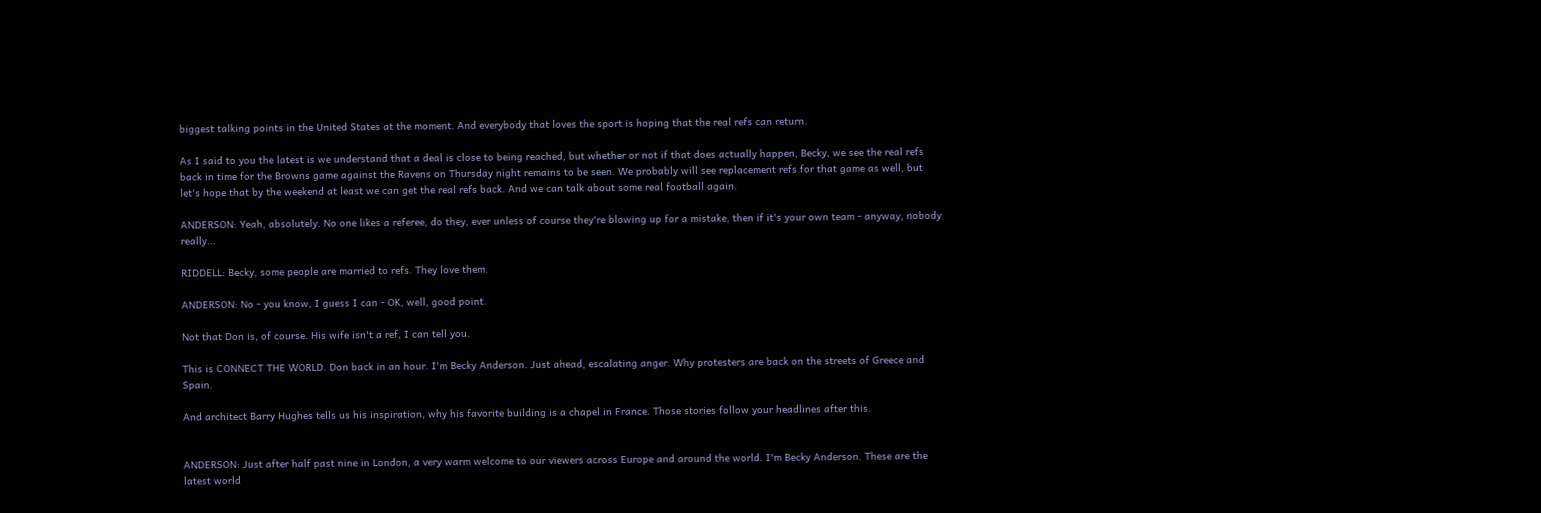biggest talking points in the United States at the moment. And everybody that loves the sport is hoping that the real refs can return.

As I said to you the latest is we understand that a deal is close to being reached, but whether or not if that does actually happen, Becky, we see the real refs back in time for the Browns game against the Ravens on Thursday night remains to be seen. We probably will see replacement refs for that game as well, but let's hope that by the weekend at least we can get the real refs back. And we can talk about some real football again.

ANDERSON: Yeah, absolutely. No one likes a referee, do they, ever unless of course they're blowing up for a mistake, then if it's your own team - anyway, nobody really...

RIDDELL: Becky, some people are married to refs. They love them.

ANDERSON: No - you know, I guess I can - OK, well, good point.

Not that Don is, of course. His wife isn't a ref, I can tell you.

This is CONNECT THE WORLD. Don back in an hour. I'm Becky Anderson. Just ahead, escalating anger. Why protesters are back on the streets of Greece and Spain.

And architect Barry Hughes tells us his inspiration, why his favorite building is a chapel in France. Those stories follow your headlines after this.


ANDERSON: Just after half past nine in London, a very warm welcome to our viewers across Europe and around the world. I'm Becky Anderson. These are the latest world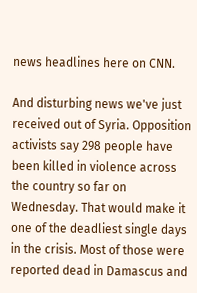news headlines here on CNN.

And disturbing news we've just received out of Syria. Opposition activists say 298 people have been killed in violence across the country so far on Wednesday. That would make it one of the deadliest single days in the crisis. Most of those were reported dead in Damascus and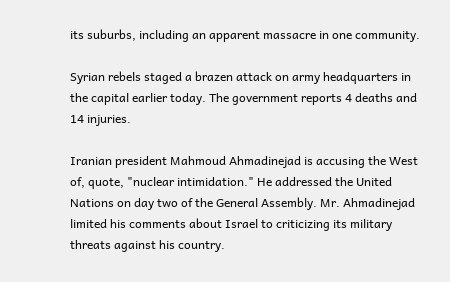its suburbs, including an apparent massacre in one community.

Syrian rebels staged a brazen attack on army headquarters in the capital earlier today. The government reports 4 deaths and 14 injuries.

Iranian president Mahmoud Ahmadinejad is accusing the West of, quote, "nuclear intimidation." He addressed the United Nations on day two of the General Assembly. Mr. Ahmadinejad limited his comments about Israel to criticizing its military threats against his country.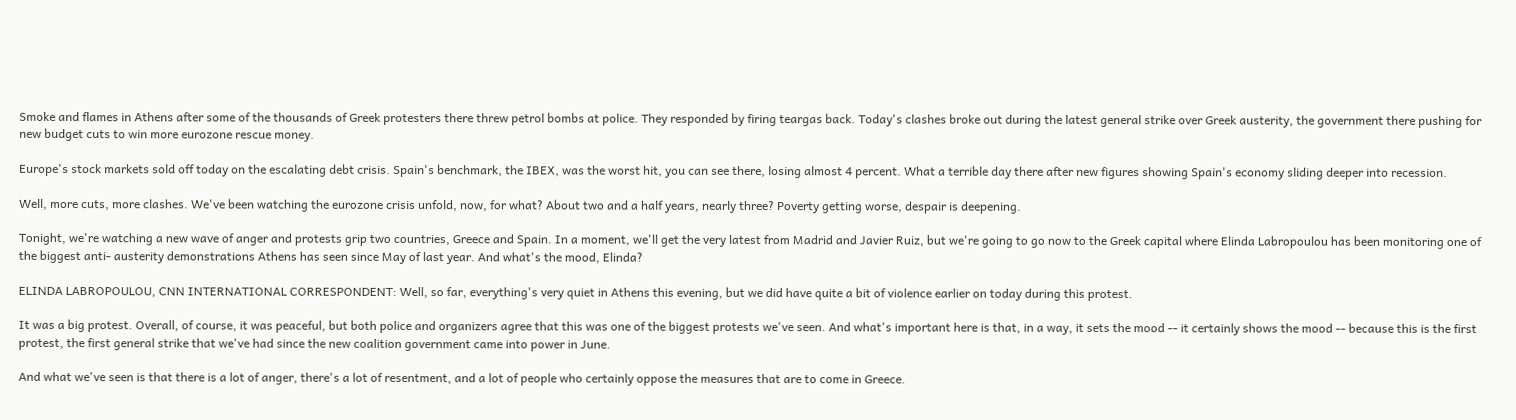Smoke and flames in Athens after some of the thousands of Greek protesters there threw petrol bombs at police. They responded by firing teargas back. Today's clashes broke out during the latest general strike over Greek austerity, the government there pushing for new budget cuts to win more eurozone rescue money.

Europe's stock markets sold off today on the escalating debt crisis. Spain's benchmark, the IBEX, was the worst hit, you can see there, losing almost 4 percent. What a terrible day there after new figures showing Spain's economy sliding deeper into recession.

Well, more cuts, more clashes. We've been watching the eurozone crisis unfold, now, for what? About two and a half years, nearly three? Poverty getting worse, despair is deepening.

Tonight, we're watching a new wave of anger and protests grip two countries, Greece and Spain. In a moment, we'll get the very latest from Madrid and Javier Ruiz, but we're going to go now to the Greek capital where Elinda Labropoulou has been monitoring one of the biggest anti- austerity demonstrations Athens has seen since May of last year. And what's the mood, Elinda?

ELINDA LABROPOULOU, CNN INTERNATIONAL CORRESPONDENT: Well, so far, everything's very quiet in Athens this evening, but we did have quite a bit of violence earlier on today during this protest.

It was a big protest. Overall, of course, it was peaceful, but both police and organizers agree that this was one of the biggest protests we've seen. And what's important here is that, in a way, it sets the mood -- it certainly shows the mood -- because this is the first protest, the first general strike that we've had since the new coalition government came into power in June.

And what we've seen is that there is a lot of anger, there's a lot of resentment, and a lot of people who certainly oppose the measures that are to come in Greece.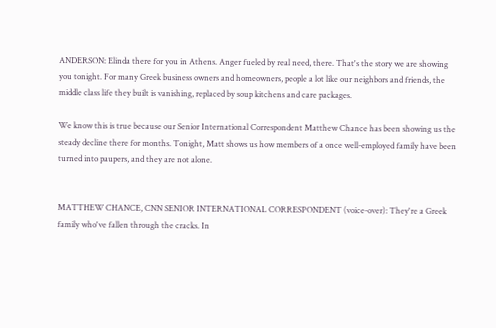ANDERSON: Elinda there for you in Athens. Anger fueled by real need, there. That's the story we are showing you tonight. For many Greek business owners and homeowners, people a lot like our neighbors and friends, the middle class life they built is vanishing, replaced by soup kitchens and care packages.

We know this is true because our Senior International Correspondent Matthew Chance has been showing us the steady decline there for months. Tonight, Matt shows us how members of a once well-employed family have been turned into paupers, and they are not alone.


MATTHEW CHANCE, CNN SENIOR INTERNATIONAL CORRESPONDENT (voice-over): They're a Greek family who've fallen through the cracks. In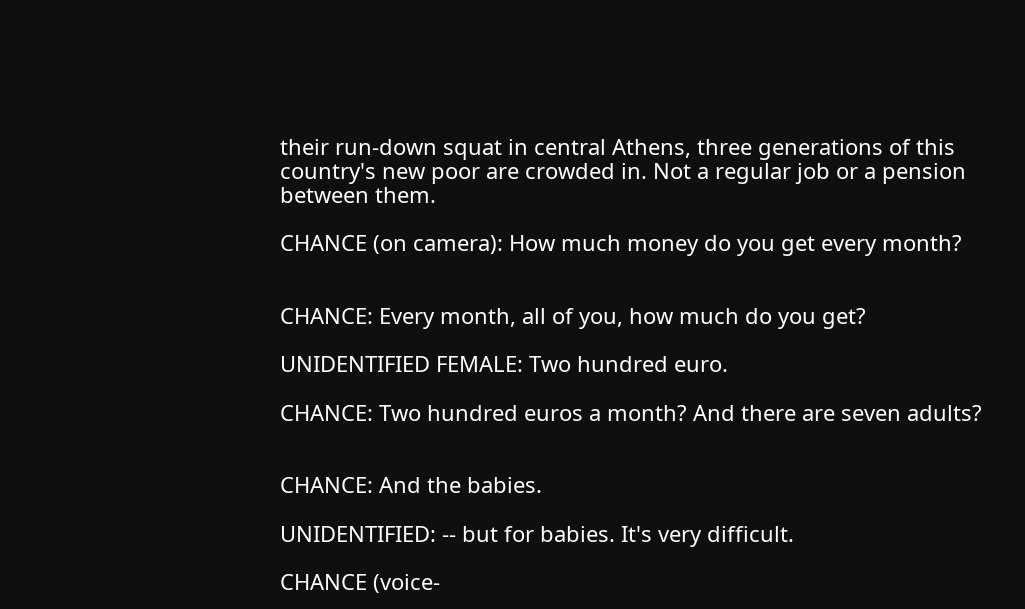their run-down squat in central Athens, three generations of this country's new poor are crowded in. Not a regular job or a pension between them.

CHANCE (on camera): How much money do you get every month?


CHANCE: Every month, all of you, how much do you get?

UNIDENTIFIED FEMALE: Two hundred euro.

CHANCE: Two hundred euros a month? And there are seven adults?


CHANCE: And the babies.

UNIDENTIFIED: -- but for babies. It's very difficult.

CHANCE (voice-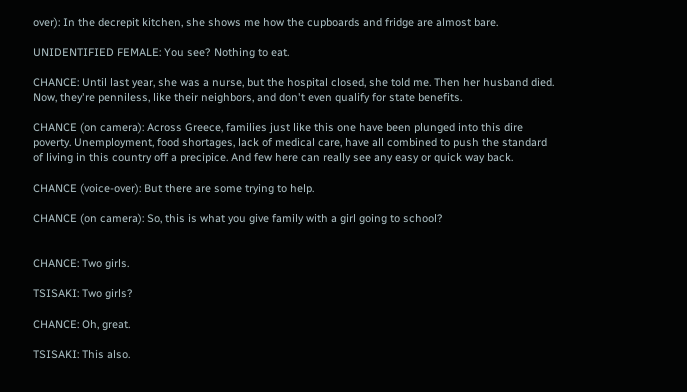over): In the decrepit kitchen, she shows me how the cupboards and fridge are almost bare.

UNIDENTIFIED FEMALE: You see? Nothing to eat.

CHANCE: Until last year, she was a nurse, but the hospital closed, she told me. Then her husband died. Now, they're penniless, like their neighbors, and don't even qualify for state benefits.

CHANCE (on camera): Across Greece, families just like this one have been plunged into this dire poverty. Unemployment, food shortages, lack of medical care, have all combined to push the standard of living in this country off a precipice. And few here can really see any easy or quick way back.

CHANCE (voice-over): But there are some trying to help.

CHANCE (on camera): So, this is what you give family with a girl going to school?


CHANCE: Two girls.

TSISAKI: Two girls?

CHANCE: Oh, great.

TSISAKI: This also.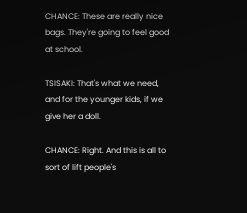CHANCE: These are really nice bags. They're going to feel good at school.

TSISAKI: That's what we need, and for the younger kids, if we give her a doll.

CHANCE: Right. And this is all to sort of lift people's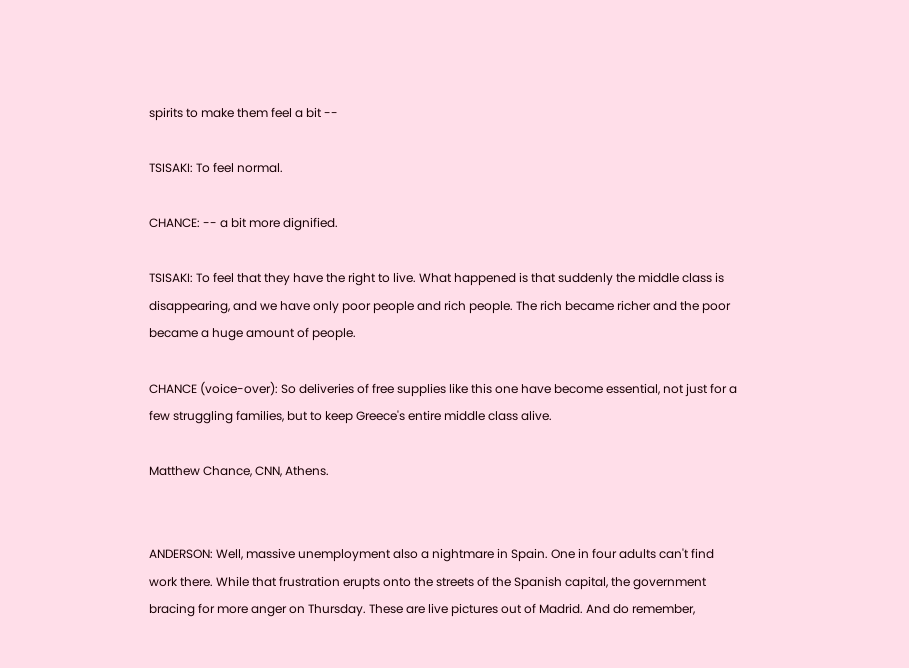spirits to make them feel a bit --

TSISAKI: To feel normal.

CHANCE: -- a bit more dignified.

TSISAKI: To feel that they have the right to live. What happened is that suddenly the middle class is disappearing, and we have only poor people and rich people. The rich became richer and the poor became a huge amount of people.

CHANCE (voice-over): So deliveries of free supplies like this one have become essential, not just for a few struggling families, but to keep Greece's entire middle class alive.

Matthew Chance, CNN, Athens.


ANDERSON: Well, massive unemployment also a nightmare in Spain. One in four adults can't find work there. While that frustration erupts onto the streets of the Spanish capital, the government bracing for more anger on Thursday. These are live pictures out of Madrid. And do remember,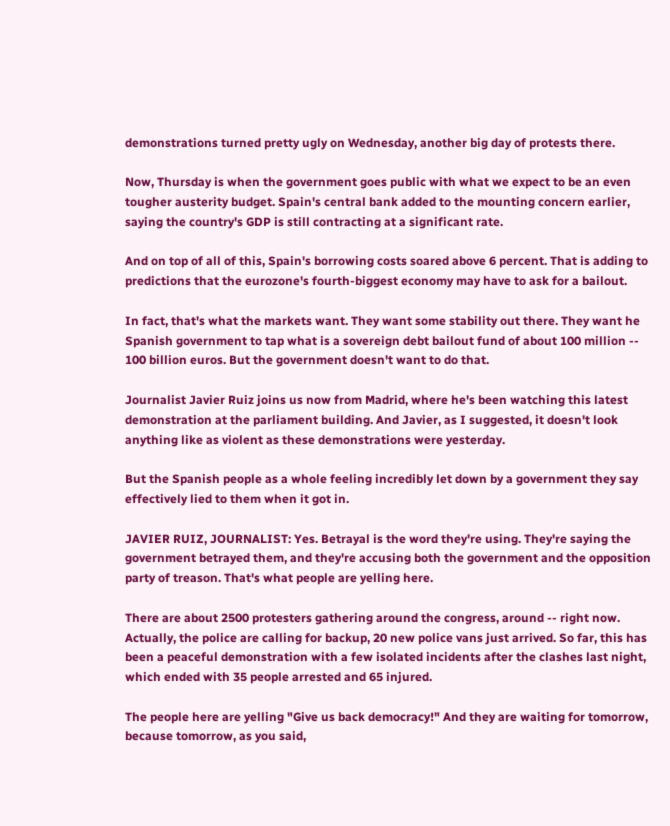demonstrations turned pretty ugly on Wednesday, another big day of protests there.

Now, Thursday is when the government goes public with what we expect to be an even tougher austerity budget. Spain's central bank added to the mounting concern earlier, saying the country's GDP is still contracting at a significant rate.

And on top of all of this, Spain's borrowing costs soared above 6 percent. That is adding to predictions that the eurozone's fourth-biggest economy may have to ask for a bailout.

In fact, that's what the markets want. They want some stability out there. They want he Spanish government to tap what is a sovereign debt bailout fund of about 100 million -- 100 billion euros. But the government doesn't want to do that.

Journalist Javier Ruiz joins us now from Madrid, where he's been watching this latest demonstration at the parliament building. And Javier, as I suggested, it doesn't look anything like as violent as these demonstrations were yesterday.

But the Spanish people as a whole feeling incredibly let down by a government they say effectively lied to them when it got in.

JAVIER RUIZ, JOURNALIST: Yes. Betrayal is the word they're using. They're saying the government betrayed them, and they're accusing both the government and the opposition party of treason. That's what people are yelling here.

There are about 2500 protesters gathering around the congress, around -- right now. Actually, the police are calling for backup, 20 new police vans just arrived. So far, this has been a peaceful demonstration with a few isolated incidents after the clashes last night, which ended with 35 people arrested and 65 injured.

The people here are yelling "Give us back democracy!" And they are waiting for tomorrow, because tomorrow, as you said,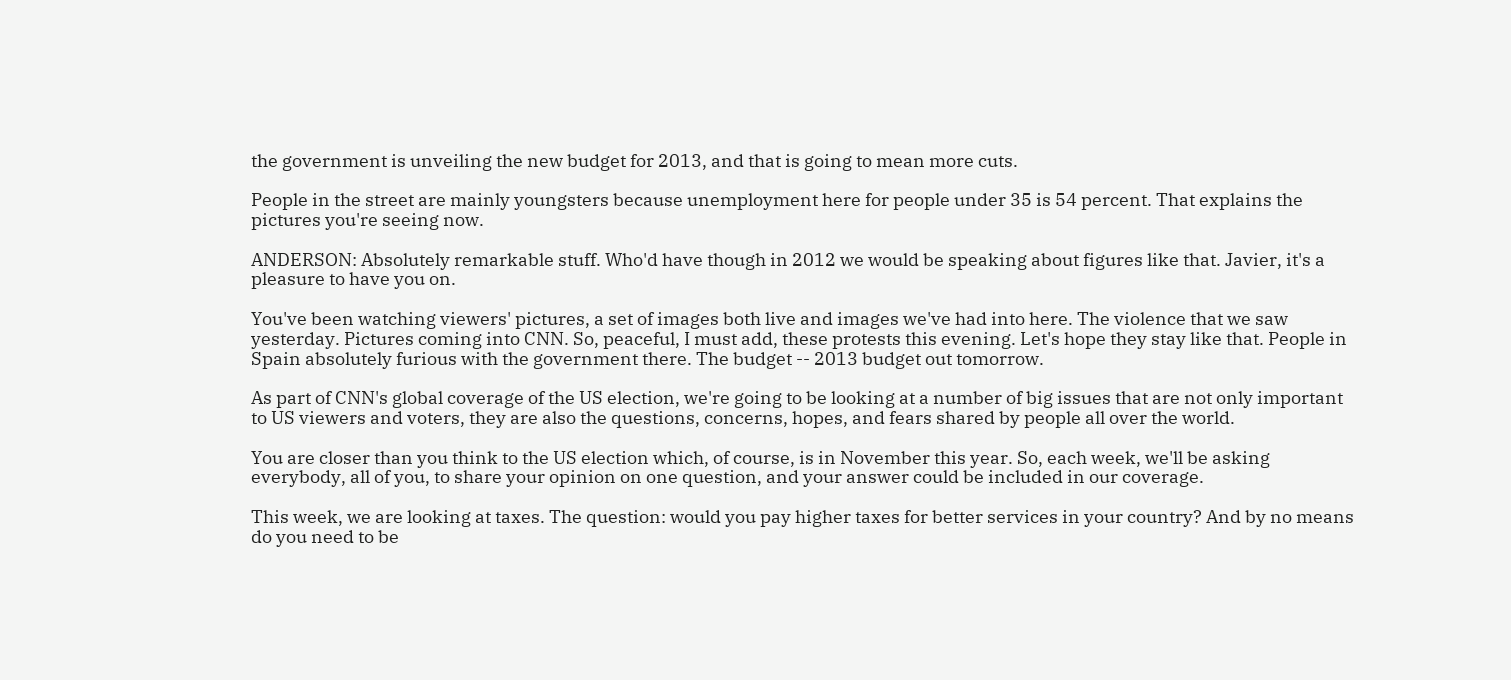the government is unveiling the new budget for 2013, and that is going to mean more cuts.

People in the street are mainly youngsters because unemployment here for people under 35 is 54 percent. That explains the pictures you're seeing now.

ANDERSON: Absolutely remarkable stuff. Who'd have though in 2012 we would be speaking about figures like that. Javier, it's a pleasure to have you on.

You've been watching viewers' pictures, a set of images both live and images we've had into here. The violence that we saw yesterday. Pictures coming into CNN. So, peaceful, I must add, these protests this evening. Let's hope they stay like that. People in Spain absolutely furious with the government there. The budget -- 2013 budget out tomorrow.

As part of CNN's global coverage of the US election, we're going to be looking at a number of big issues that are not only important to US viewers and voters, they are also the questions, concerns, hopes, and fears shared by people all over the world.

You are closer than you think to the US election which, of course, is in November this year. So, each week, we'll be asking everybody, all of you, to share your opinion on one question, and your answer could be included in our coverage.

This week, we are looking at taxes. The question: would you pay higher taxes for better services in your country? And by no means do you need to be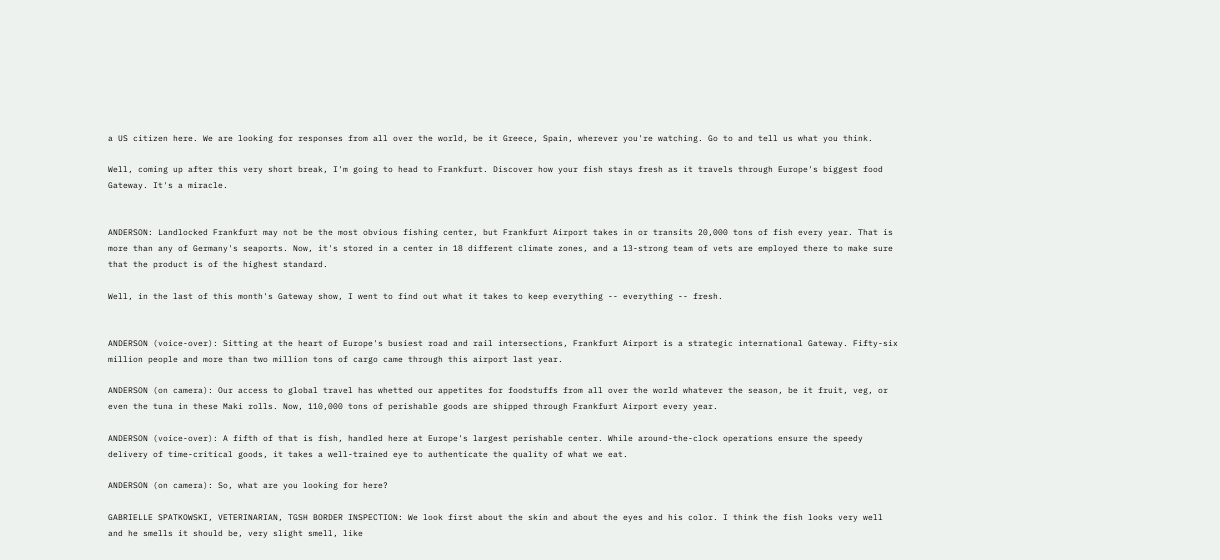a US citizen here. We are looking for responses from all over the world, be it Greece, Spain, wherever you're watching. Go to and tell us what you think.

Well, coming up after this very short break, I'm going to head to Frankfurt. Discover how your fish stays fresh as it travels through Europe's biggest food Gateway. It's a miracle.


ANDERSON: Landlocked Frankfurt may not be the most obvious fishing center, but Frankfurt Airport takes in or transits 20,000 tons of fish every year. That is more than any of Germany's seaports. Now, it's stored in a center in 18 different climate zones, and a 13-strong team of vets are employed there to make sure that the product is of the highest standard.

Well, in the last of this month's Gateway show, I went to find out what it takes to keep everything -- everything -- fresh.


ANDERSON (voice-over): Sitting at the heart of Europe's busiest road and rail intersections, Frankfurt Airport is a strategic international Gateway. Fifty-six million people and more than two million tons of cargo came through this airport last year.

ANDERSON (on camera): Our access to global travel has whetted our appetites for foodstuffs from all over the world whatever the season, be it fruit, veg, or even the tuna in these Maki rolls. Now, 110,000 tons of perishable goods are shipped through Frankfurt Airport every year.

ANDERSON (voice-over): A fifth of that is fish, handled here at Europe's largest perishable center. While around-the-clock operations ensure the speedy delivery of time-critical goods, it takes a well-trained eye to authenticate the quality of what we eat.

ANDERSON (on camera): So, what are you looking for here?

GABRIELLE SPATKOWSKI, VETERINARIAN, TGSH BORDER INSPECTION: We look first about the skin and about the eyes and his color. I think the fish looks very well and he smells it should be, very slight smell, like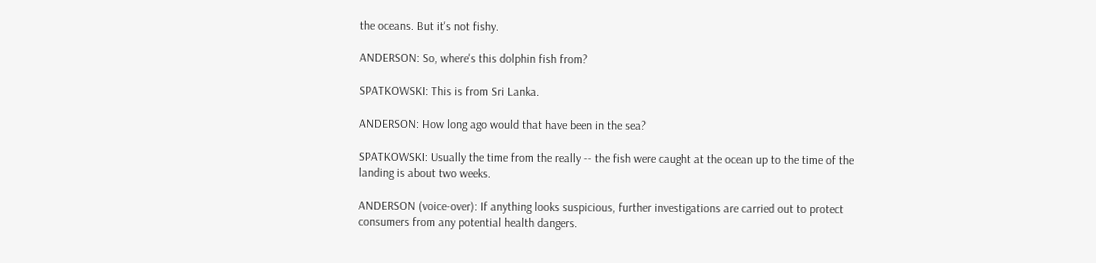the oceans. But it's not fishy.

ANDERSON: So, where's this dolphin fish from?

SPATKOWSKI: This is from Sri Lanka.

ANDERSON: How long ago would that have been in the sea?

SPATKOWSKI: Usually the time from the really -- the fish were caught at the ocean up to the time of the landing is about two weeks.

ANDERSON (voice-over): If anything looks suspicious, further investigations are carried out to protect consumers from any potential health dangers.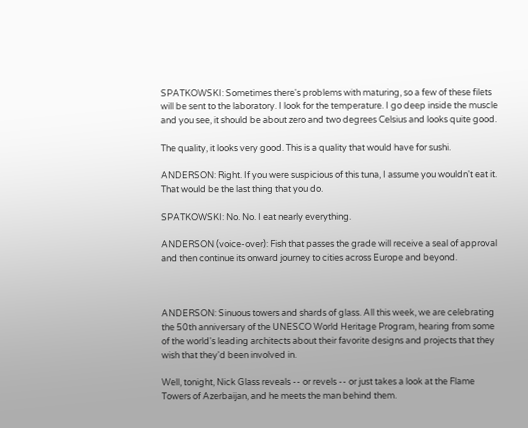SPATKOWSKI: Sometimes there's problems with maturing, so a few of these filets will be sent to the laboratory. I look for the temperature. I go deep inside the muscle and you see, it should be about zero and two degrees Celsius and looks quite good.

The quality, it looks very good. This is a quality that would have for sushi.

ANDERSON: Right. If you were suspicious of this tuna, I assume you wouldn't eat it. That would be the last thing that you do.

SPATKOWSKI: No. No. I eat nearly everything.

ANDERSON (voice-over): Fish that passes the grade will receive a seal of approval and then continue its onward journey to cities across Europe and beyond.



ANDERSON: Sinuous towers and shards of glass. All this week, we are celebrating the 50th anniversary of the UNESCO World Heritage Program, hearing from some of the world's leading architects about their favorite designs and projects that they wish that they'd been involved in.

Well, tonight, Nick Glass reveals -- or revels -- or just takes a look at the Flame Towers of Azerbaijan, and he meets the man behind them.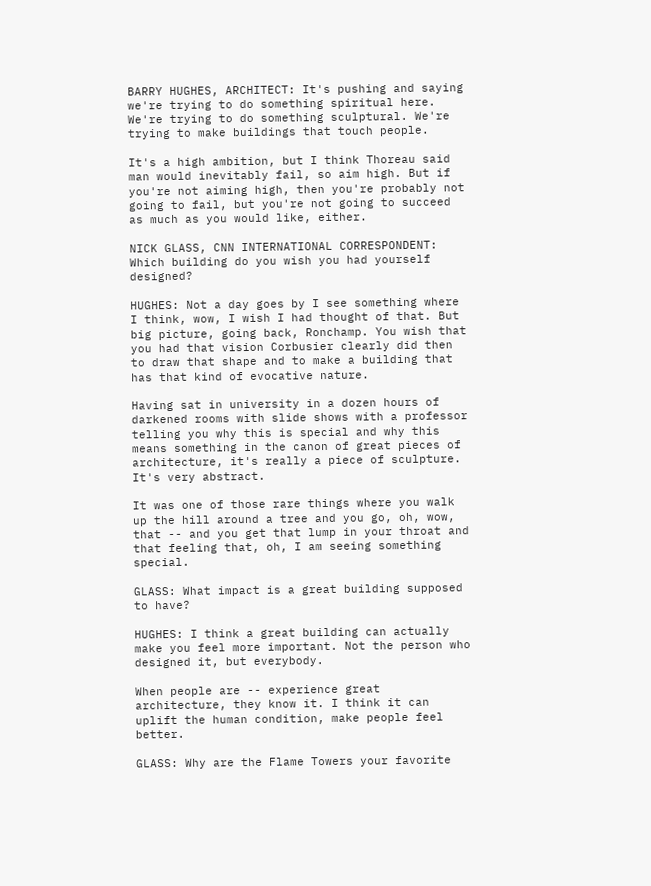BARRY HUGHES, ARCHITECT: It's pushing and saying we're trying to do something spiritual here. We're trying to do something sculptural. We're trying to make buildings that touch people.

It's a high ambition, but I think Thoreau said man would inevitably fail, so aim high. But if you're not aiming high, then you're probably not going to fail, but you're not going to succeed as much as you would like, either.

NICK GLASS, CNN INTERNATIONAL CORRESPONDENT: Which building do you wish you had yourself designed?

HUGHES: Not a day goes by I see something where I think, wow, I wish I had thought of that. But big picture, going back, Ronchamp. You wish that you had that vision Corbusier clearly did then to draw that shape and to make a building that has that kind of evocative nature.

Having sat in university in a dozen hours of darkened rooms with slide shows with a professor telling you why this is special and why this means something in the canon of great pieces of architecture, it's really a piece of sculpture. It's very abstract.

It was one of those rare things where you walk up the hill around a tree and you go, oh, wow, that -- and you get that lump in your throat and that feeling that, oh, I am seeing something special.

GLASS: What impact is a great building supposed to have?

HUGHES: I think a great building can actually make you feel more important. Not the person who designed it, but everybody.

When people are -- experience great architecture, they know it. I think it can uplift the human condition, make people feel better.

GLASS: Why are the Flame Towers your favorite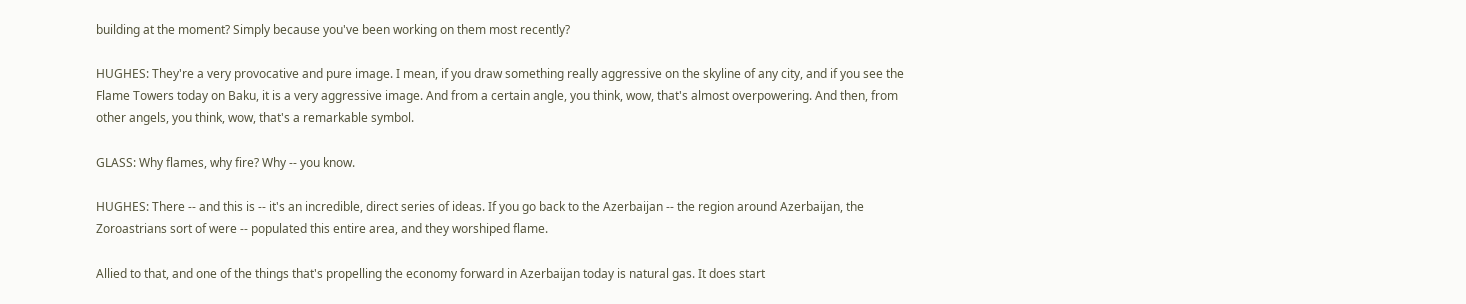building at the moment? Simply because you've been working on them most recently?

HUGHES: They're a very provocative and pure image. I mean, if you draw something really aggressive on the skyline of any city, and if you see the Flame Towers today on Baku, it is a very aggressive image. And from a certain angle, you think, wow, that's almost overpowering. And then, from other angels, you think, wow, that's a remarkable symbol.

GLASS: Why flames, why fire? Why -- you know.

HUGHES: There -- and this is -- it's an incredible, direct series of ideas. If you go back to the Azerbaijan -- the region around Azerbaijan, the Zoroastrians sort of were -- populated this entire area, and they worshiped flame.

Allied to that, and one of the things that's propelling the economy forward in Azerbaijan today is natural gas. It does start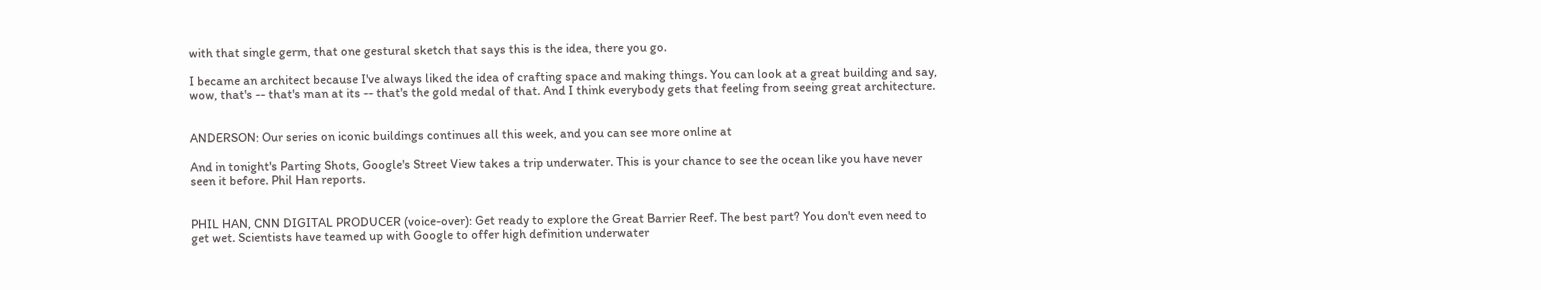with that single germ, that one gestural sketch that says this is the idea, there you go.

I became an architect because I've always liked the idea of crafting space and making things. You can look at a great building and say, wow, that's -- that's man at its -- that's the gold medal of that. And I think everybody gets that feeling from seeing great architecture.


ANDERSON: Our series on iconic buildings continues all this week, and you can see more online at

And in tonight's Parting Shots, Google's Street View takes a trip underwater. This is your chance to see the ocean like you have never seen it before. Phil Han reports.


PHIL HAN, CNN DIGITAL PRODUCER (voice-over): Get ready to explore the Great Barrier Reef. The best part? You don't even need to get wet. Scientists have teamed up with Google to offer high definition underwater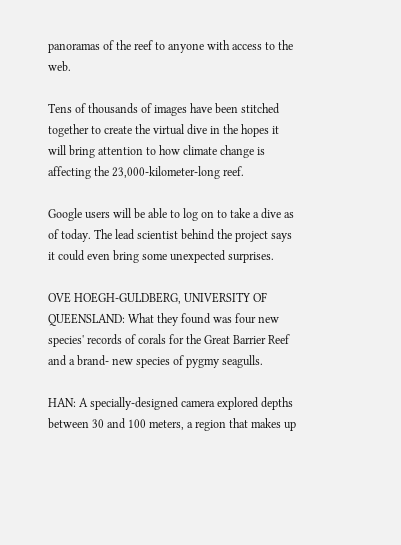panoramas of the reef to anyone with access to the web.

Tens of thousands of images have been stitched together to create the virtual dive in the hopes it will bring attention to how climate change is affecting the 23,000-kilometer-long reef.

Google users will be able to log on to take a dive as of today. The lead scientist behind the project says it could even bring some unexpected surprises.

OVE HOEGH-GULDBERG, UNIVERSITY OF QUEENSLAND: What they found was four new species' records of corals for the Great Barrier Reef and a brand- new species of pygmy seagulls.

HAN: A specially-designed camera explored depths between 30 and 100 meters, a region that makes up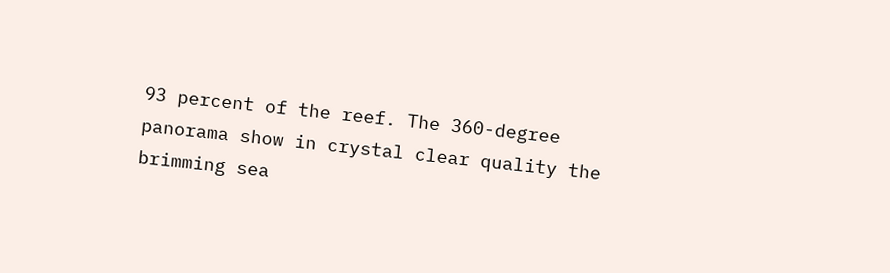93 percent of the reef. The 360-degree panorama show in crystal clear quality the brimming sea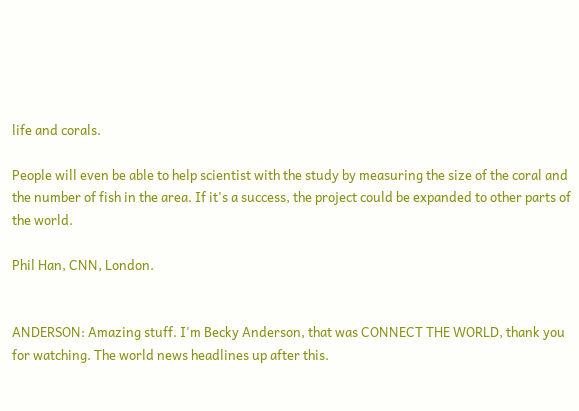life and corals.

People will even be able to help scientist with the study by measuring the size of the coral and the number of fish in the area. If it's a success, the project could be expanded to other parts of the world.

Phil Han, CNN, London.


ANDERSON: Amazing stuff. I'm Becky Anderson, that was CONNECT THE WORLD, thank you for watching. The world news headlines up after this.